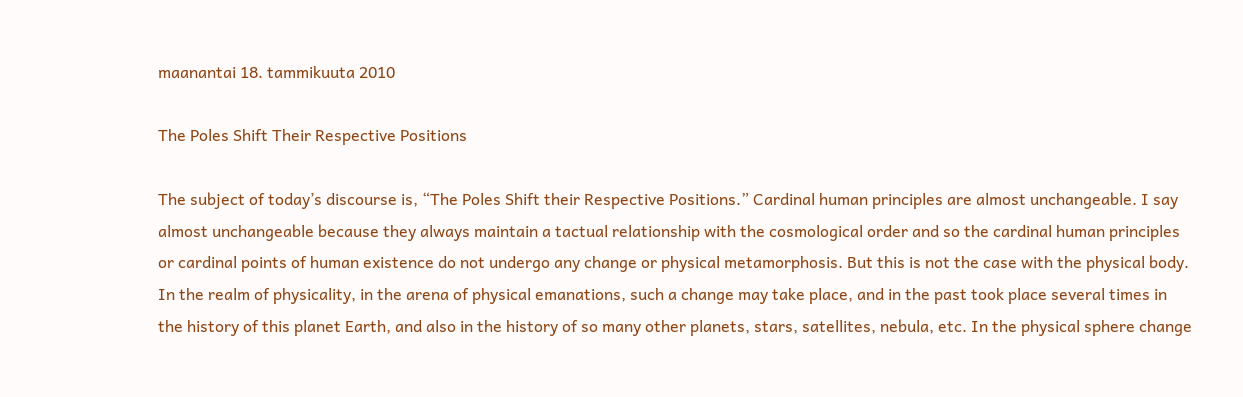maanantai 18. tammikuuta 2010

The Poles Shift Their Respective Positions

The subject of today’s discourse is, “The Poles Shift their Respective Positions.” Cardinal human principles are almost unchangeable. I say almost unchangeable because they always maintain a tactual relationship with the cosmological order and so the cardinal human principles or cardinal points of human existence do not undergo any change or physical metamorphosis. But this is not the case with the physical body. In the realm of physicality, in the arena of physical emanations, such a change may take place, and in the past took place several times in the history of this planet Earth, and also in the history of so many other planets, stars, satellites, nebula, etc. In the physical sphere change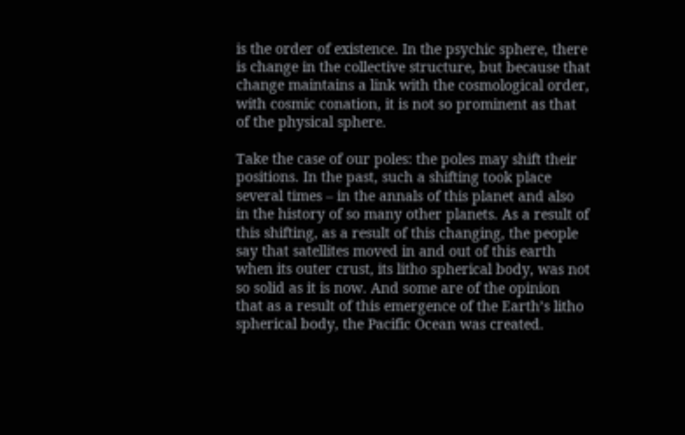is the order of existence. In the psychic sphere, there is change in the collective structure, but because that change maintains a link with the cosmological order, with cosmic conation, it is not so prominent as that of the physical sphere.

Take the case of our poles: the poles may shift their positions. In the past, such a shifting took place several times – in the annals of this planet and also in the history of so many other planets. As a result of this shifting, as a result of this changing, the people say that satellites moved in and out of this earth when its outer crust, its litho spherical body, was not so solid as it is now. And some are of the opinion that as a result of this emergence of the Earth’s litho spherical body, the Pacific Ocean was created.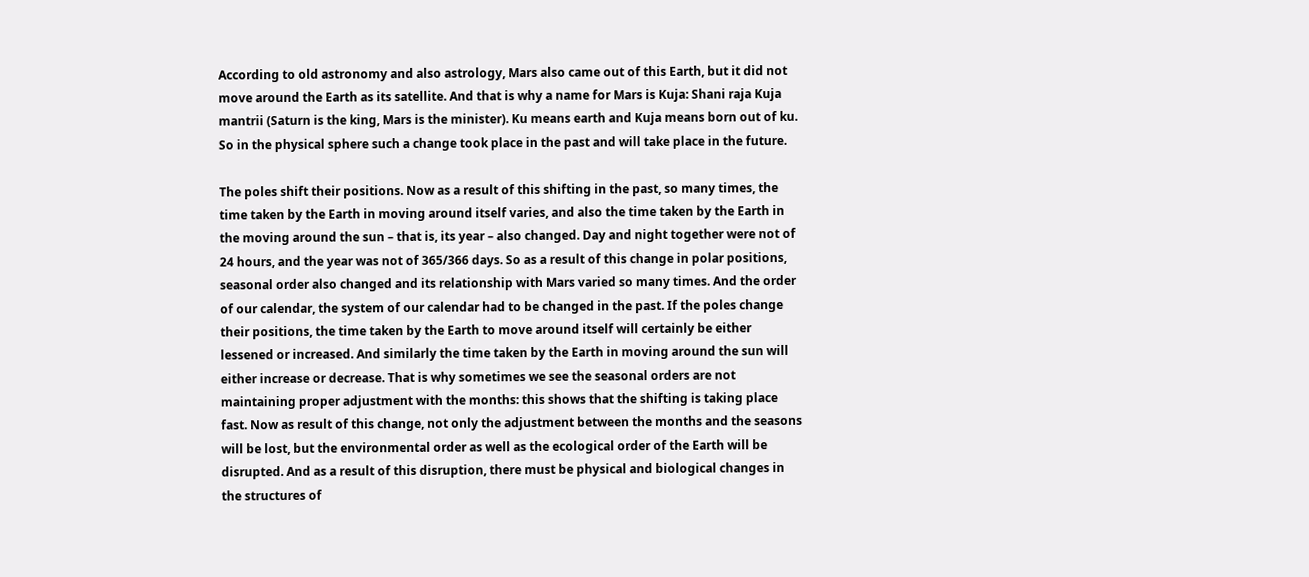According to old astronomy and also astrology, Mars also came out of this Earth, but it did not move around the Earth as its satellite. And that is why a name for Mars is Kuja: Shani raja Kuja mantrii (Saturn is the king, Mars is the minister). Ku means earth and Kuja means born out of ku. So in the physical sphere such a change took place in the past and will take place in the future.

The poles shift their positions. Now as a result of this shifting in the past, so many times, the time taken by the Earth in moving around itself varies, and also the time taken by the Earth in the moving around the sun – that is, its year – also changed. Day and night together were not of 24 hours, and the year was not of 365/366 days. So as a result of this change in polar positions, seasonal order also changed and its relationship with Mars varied so many times. And the order of our calendar, the system of our calendar had to be changed in the past. If the poles change their positions, the time taken by the Earth to move around itself will certainly be either lessened or increased. And similarly the time taken by the Earth in moving around the sun will either increase or decrease. That is why sometimes we see the seasonal orders are not maintaining proper adjustment with the months: this shows that the shifting is taking place fast. Now as result of this change, not only the adjustment between the months and the seasons will be lost, but the environmental order as well as the ecological order of the Earth will be disrupted. And as a result of this disruption, there must be physical and biological changes in the structures of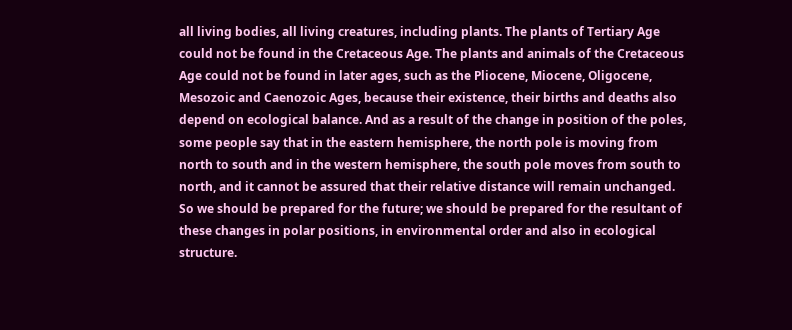all living bodies, all living creatures, including plants. The plants of Tertiary Age could not be found in the Cretaceous Age. The plants and animals of the Cretaceous Age could not be found in later ages, such as the Pliocene, Miocene, Oligocene, Mesozoic and Caenozoic Ages, because their existence, their births and deaths also depend on ecological balance. And as a result of the change in position of the poles, some people say that in the eastern hemisphere, the north pole is moving from north to south and in the western hemisphere, the south pole moves from south to north, and it cannot be assured that their relative distance will remain unchanged. So we should be prepared for the future; we should be prepared for the resultant of these changes in polar positions, in environmental order and also in ecological structure.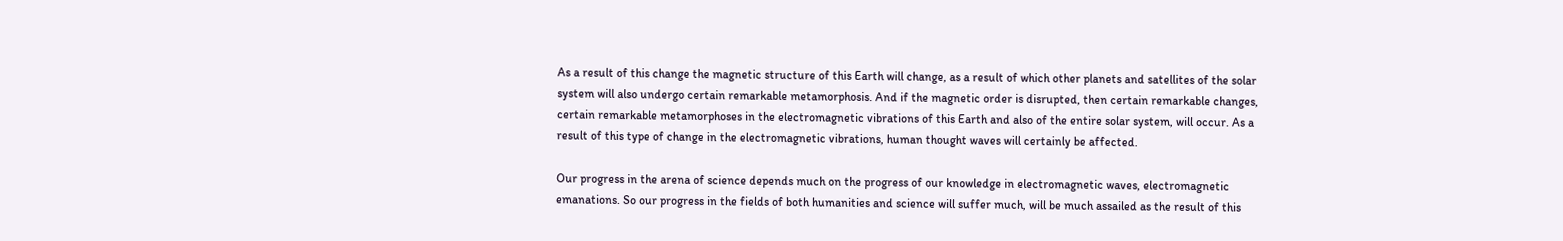As a result of this change the magnetic structure of this Earth will change, as a result of which other planets and satellites of the solar system will also undergo certain remarkable metamorphosis. And if the magnetic order is disrupted, then certain remarkable changes, certain remarkable metamorphoses in the electromagnetic vibrations of this Earth and also of the entire solar system, will occur. As a result of this type of change in the electromagnetic vibrations, human thought waves will certainly be affected.

Our progress in the arena of science depends much on the progress of our knowledge in electromagnetic waves, electromagnetic emanations. So our progress in the fields of both humanities and science will suffer much, will be much assailed as the result of this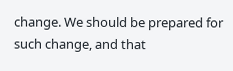change. We should be prepared for such change, and that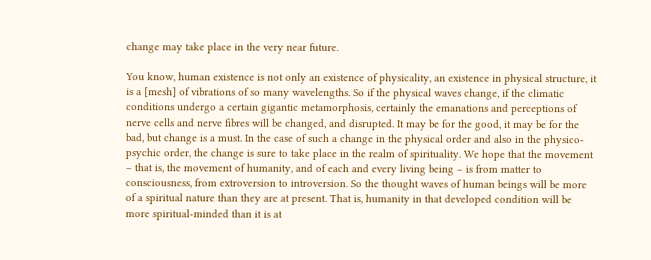change may take place in the very near future.

You know, human existence is not only an existence of physicality, an existence in physical structure, it is a [mesh] of vibrations of so many wavelengths. So if the physical waves change, if the climatic conditions undergo a certain gigantic metamorphosis, certainly the emanations and perceptions of nerve cells and nerve fibres will be changed, and disrupted. It may be for the good, it may be for the bad, but change is a must. In the case of such a change in the physical order and also in the physico-psychic order, the change is sure to take place in the realm of spirituality. We hope that the movement – that is, the movement of humanity, and of each and every living being – is from matter to consciousness, from extroversion to introversion. So the thought waves of human beings will be more of a spiritual nature than they are at present. That is, humanity in that developed condition will be more spiritual-minded than it is at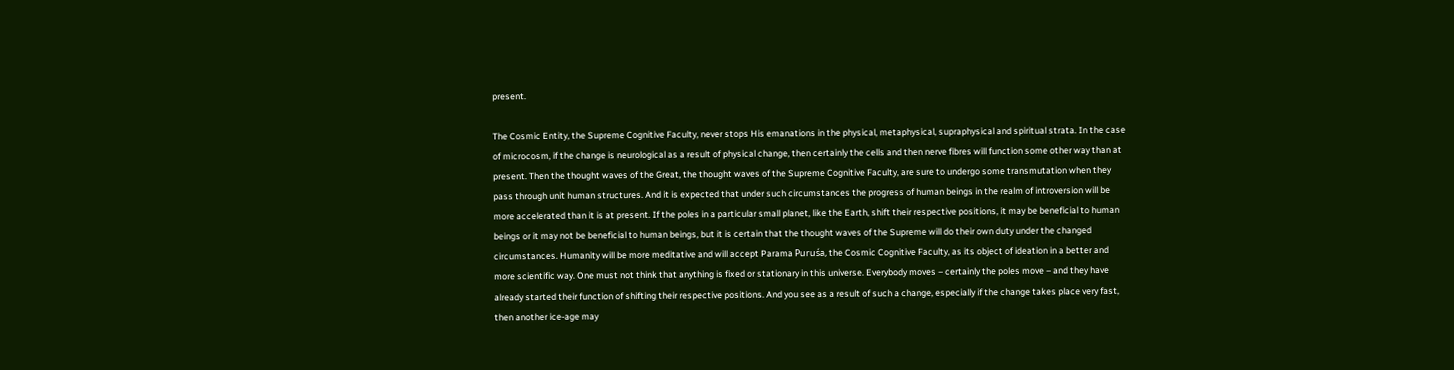present.

The Cosmic Entity, the Supreme Cognitive Faculty, never stops His emanations in the physical, metaphysical, supraphysical and spiritual strata. In the case of microcosm, if the change is neurological as a result of physical change, then certainly the cells and then nerve fibres will function some other way than at present. Then the thought waves of the Great, the thought waves of the Supreme Cognitive Faculty, are sure to undergo some transmutation when they pass through unit human structures. And it is expected that under such circumstances the progress of human beings in the realm of introversion will be more accelerated than it is at present. If the poles in a particular small planet, like the Earth, shift their respective positions, it may be beneficial to human beings or it may not be beneficial to human beings, but it is certain that the thought waves of the Supreme will do their own duty under the changed circumstances. Humanity will be more meditative and will accept Parama Puruśa, the Cosmic Cognitive Faculty, as its object of ideation in a better and more scientific way. One must not think that anything is fixed or stationary in this universe. Everybody moves – certainly the poles move – and they have already started their function of shifting their respective positions. And you see as a result of such a change, especially if the change takes place very fast, then another ice-age may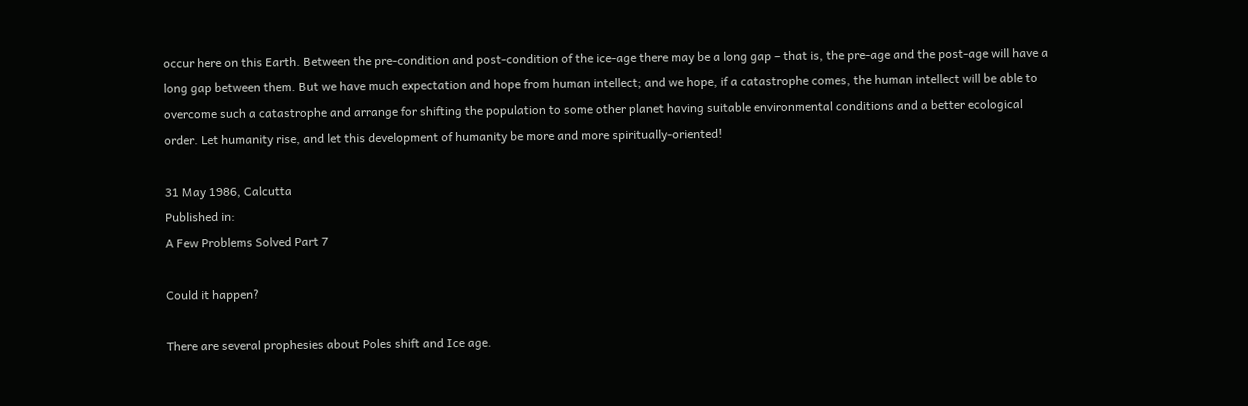occur here on this Earth. Between the pre-condition and post-condition of the ice-age there may be a long gap – that is, the pre-age and the post-age will have a long gap between them. But we have much expectation and hope from human intellect; and we hope, if a catastrophe comes, the human intellect will be able to overcome such a catastrophe and arrange for shifting the population to some other planet having suitable environmental conditions and a better ecological order. Let humanity rise, and let this development of humanity be more and more spiritually-oriented!

31 May 1986, Calcutta
Published in:
A Few Problems Solved Part 7

Could it happen?

There are several prophesies about Poles shift and Ice age.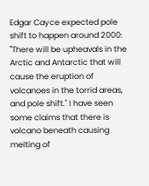Edgar Cayce expected pole shift to happen around 2000: "There will be upheavals in the Arctic and Antarctic that will cause the eruption of volcanoes in the torrid areas, and pole shift." I have seen some claims that there is volcano beneath causing melting of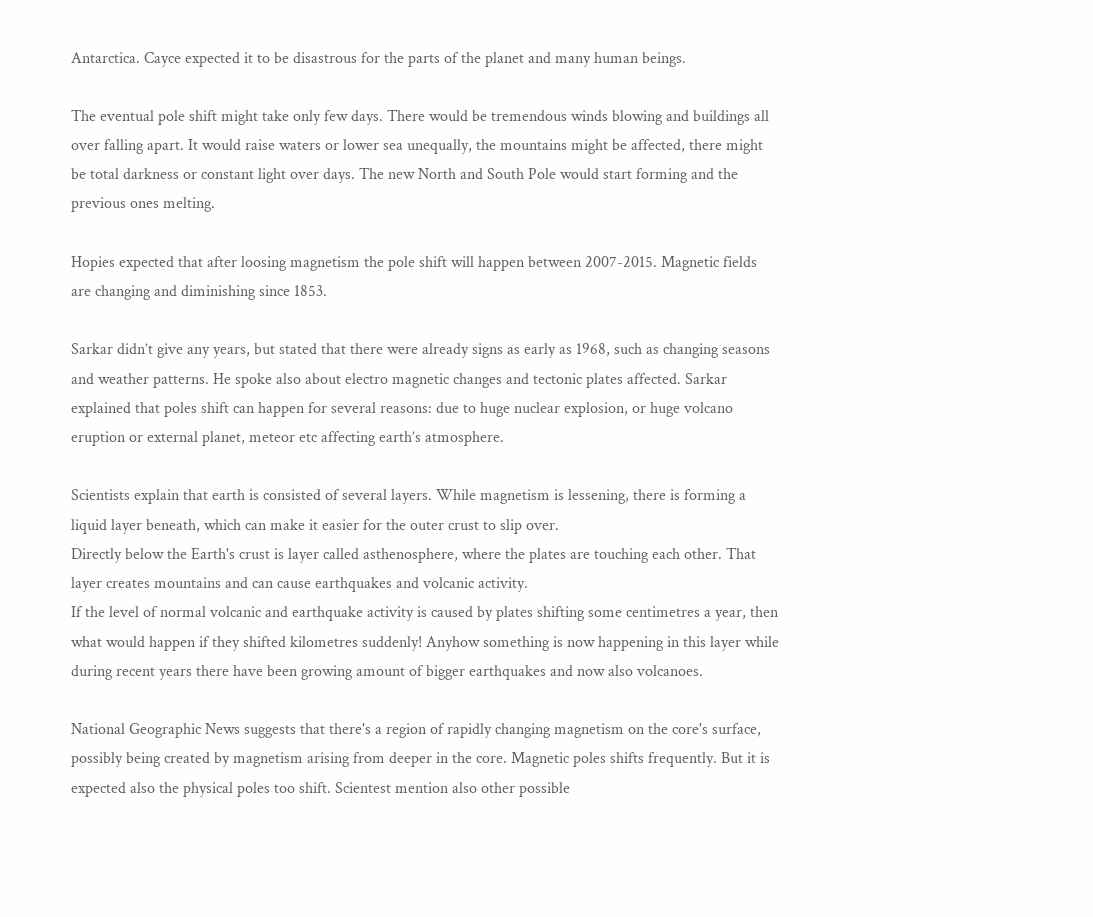Antarctica. Cayce expected it to be disastrous for the parts of the planet and many human beings.

The eventual pole shift might take only few days. There would be tremendous winds blowing and buildings all over falling apart. It would raise waters or lower sea unequally, the mountains might be affected, there might be total darkness or constant light over days. The new North and South Pole would start forming and the previous ones melting.

Hopies expected that after loosing magnetism the pole shift will happen between 2007-2015. Magnetic fields are changing and diminishing since 1853.

Sarkar didn’t give any years, but stated that there were already signs as early as 1968, such as changing seasons and weather patterns. He spoke also about electro magnetic changes and tectonic plates affected. Sarkar explained that poles shift can happen for several reasons: due to huge nuclear explosion, or huge volcano eruption or external planet, meteor etc affecting earth’s atmosphere.

Scientists explain that earth is consisted of several layers. While magnetism is lessening, there is forming a liquid layer beneath, which can make it easier for the outer crust to slip over.
Directly below the Earth's crust is layer called asthenosphere, where the plates are touching each other. That layer creates mountains and can cause earthquakes and volcanic activity.
If the level of normal volcanic and earthquake activity is caused by plates shifting some centimetres a year, then what would happen if they shifted kilometres suddenly! Anyhow something is now happening in this layer while during recent years there have been growing amount of bigger earthquakes and now also volcanoes.

National Geographic News suggests that there's a region of rapidly changing magnetism on the core's surface, possibly being created by magnetism arising from deeper in the core. Magnetic poles shifts frequently. But it is expected also the physical poles too shift. Scientest mention also other possible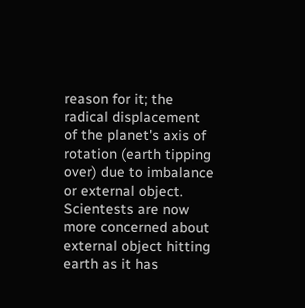reason for it; the radical displacement of the planet's axis of rotation (earth tipping over) due to imbalance or external object. Scientests are now more concerned about external object hitting earth as it has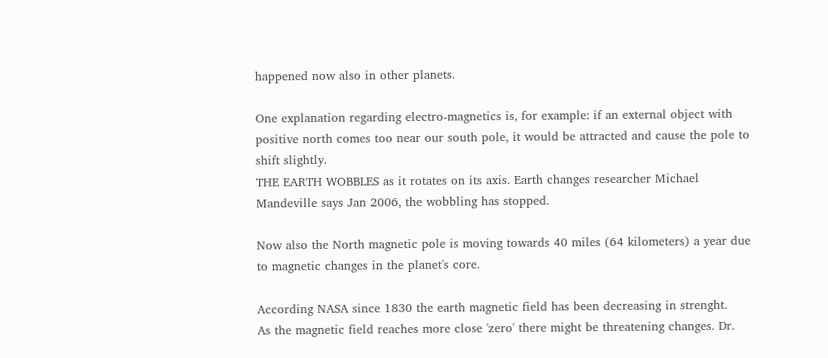happened now also in other planets.

One explanation regarding electro-magnetics is, for example: if an external object with positive north comes too near our south pole, it would be attracted and cause the pole to shift slightly.
THE EARTH WOBBLES as it rotates on its axis. Earth changes researcher Michael Mandeville says Jan 2006, the wobbling has stopped.

Now also the North magnetic pole is moving towards 40 miles (64 kilometers) a year due to magnetic changes in the planet's core.

According NASA since 1830 the earth magnetic field has been decreasing in strenght.
As the magnetic field reaches more close 'zero' there might be threatening changes. Dr.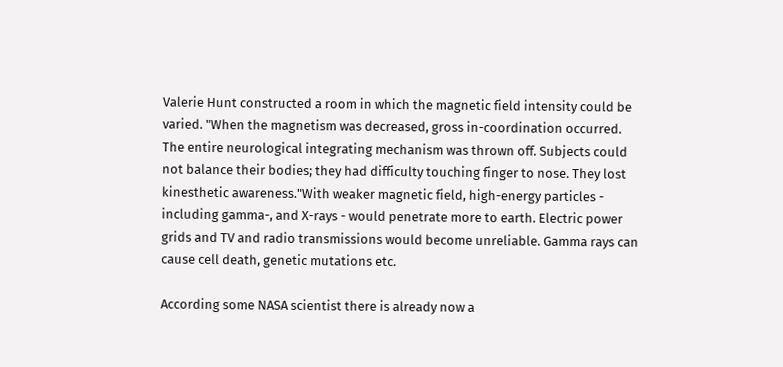Valerie Hunt constructed a room in which the magnetic field intensity could be varied. "When the magnetism was decreased, gross in-coordination occurred. The entire neurological integrating mechanism was thrown off. Subjects could not balance their bodies; they had difficulty touching finger to nose. They lost kinesthetic awareness."With weaker magnetic field, high-energy particles - including gamma-, and X-rays - would penetrate more to earth. Electric power grids and TV and radio transmissions would become unreliable. Gamma rays can cause cell death, genetic mutations etc.

According some NASA scientist there is already now a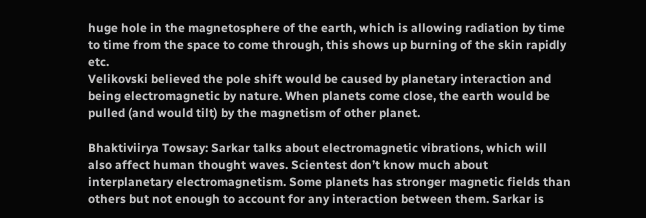huge hole in the magnetosphere of the earth, which is allowing radiation by time to time from the space to come through, this shows up burning of the skin rapidly etc.
Velikovski believed the pole shift would be caused by planetary interaction and being electromagnetic by nature. When planets come close, the earth would be pulled (and would tilt) by the magnetism of other planet.

Bhaktiviirya Towsay: Sarkar talks about electromagnetic vibrations, which will also affect human thought waves. Scientest don’t know much about interplanetary electromagnetism. Some planets has stronger magnetic fields than others but not enough to account for any interaction between them. Sarkar is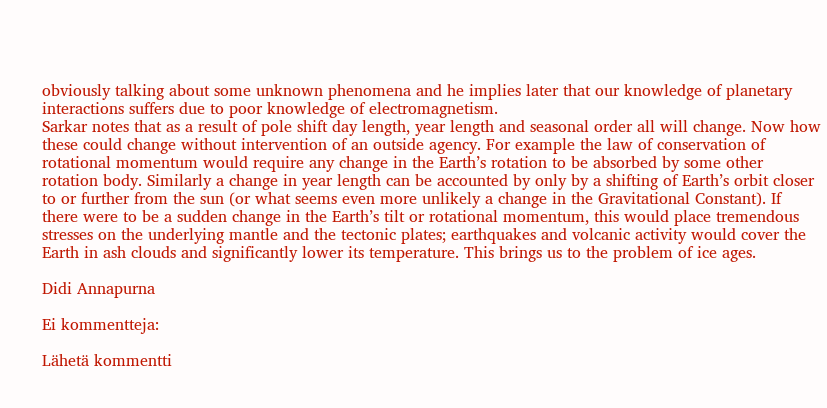obviously talking about some unknown phenomena and he implies later that our knowledge of planetary interactions suffers due to poor knowledge of electromagnetism.
Sarkar notes that as a result of pole shift day length, year length and seasonal order all will change. Now how these could change without intervention of an outside agency. For example the law of conservation of rotational momentum would require any change in the Earth’s rotation to be absorbed by some other rotation body. Similarly a change in year length can be accounted by only by a shifting of Earth’s orbit closer to or further from the sun (or what seems even more unlikely a change in the Gravitational Constant). If there were to be a sudden change in the Earth’s tilt or rotational momentum, this would place tremendous stresses on the underlying mantle and the tectonic plates; earthquakes and volcanic activity would cover the Earth in ash clouds and significantly lower its temperature. This brings us to the problem of ice ages.

Didi Annapurna

Ei kommentteja:

Lähetä kommentti